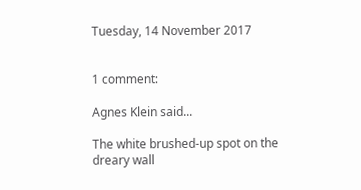Tuesday, 14 November 2017


1 comment:

Agnes Klein said...

The white brushed-up spot on the dreary wall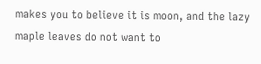makes you to believe it is moon, and the lazy maple leaves do not want to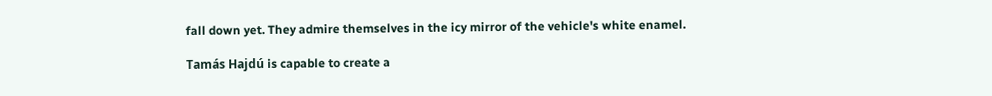fall down yet. They admire themselves in the icy mirror of the vehicle's white enamel.

Tamás Hajdú is capable to create a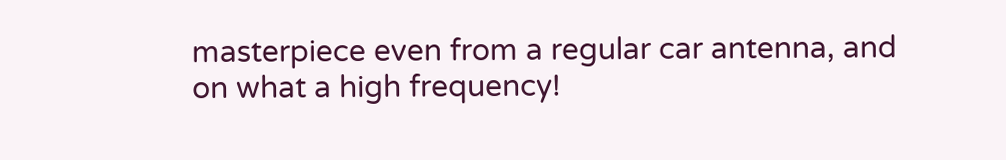masterpiece even from a regular car antenna, and on what a high frequency!